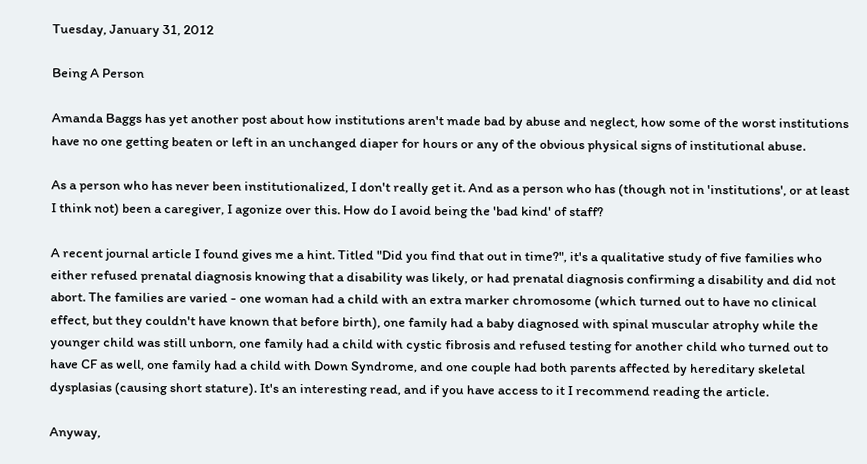Tuesday, January 31, 2012

Being A Person

Amanda Baggs has yet another post about how institutions aren't made bad by abuse and neglect, how some of the worst institutions have no one getting beaten or left in an unchanged diaper for hours or any of the obvious physical signs of institutional abuse.

As a person who has never been institutionalized, I don't really get it. And as a person who has (though not in 'institutions', or at least I think not) been a caregiver, I agonize over this. How do I avoid being the 'bad kind' of staff?

A recent journal article I found gives me a hint. Titled "Did you find that out in time?", it's a qualitative study of five families who either refused prenatal diagnosis knowing that a disability was likely, or had prenatal diagnosis confirming a disability and did not abort. The families are varied - one woman had a child with an extra marker chromosome (which turned out to have no clinical effect, but they couldn't have known that before birth), one family had a baby diagnosed with spinal muscular atrophy while the younger child was still unborn, one family had a child with cystic fibrosis and refused testing for another child who turned out to have CF as well, one family had a child with Down Syndrome, and one couple had both parents affected by hereditary skeletal dysplasias (causing short stature). It's an interesting read, and if you have access to it I recommend reading the article.

Anyway,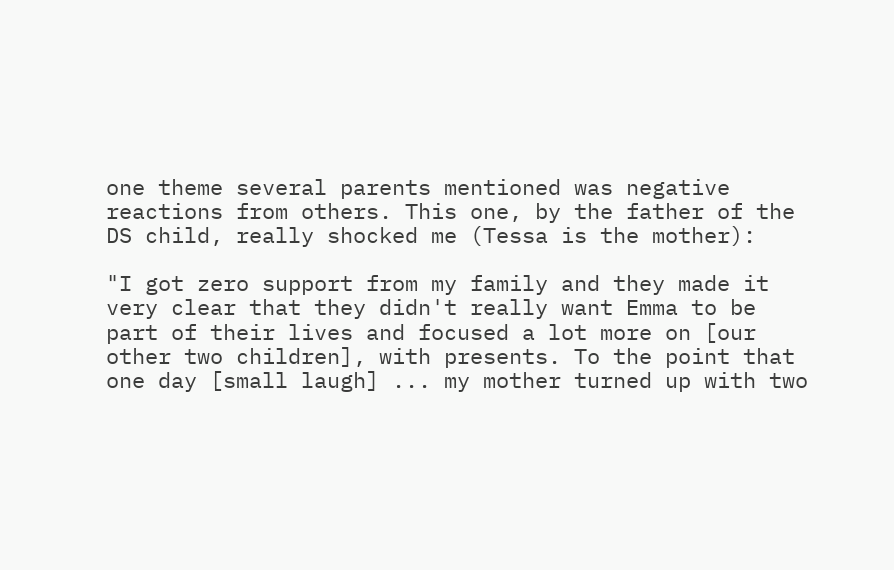one theme several parents mentioned was negative reactions from others. This one, by the father of the DS child, really shocked me (Tessa is the mother):

"I got zero support from my family and they made it very clear that they didn't really want Emma to be part of their lives and focused a lot more on [our other two children], with presents. To the point that one day [small laugh] ... my mother turned up with two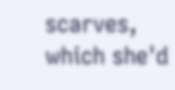scarves, which she'd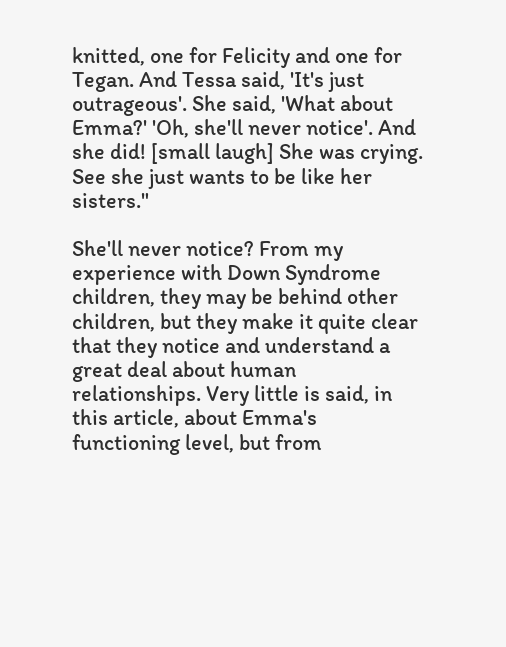knitted, one for Felicity and one for Tegan. And Tessa said, 'It's just outrageous'. She said, 'What about Emma?' 'Oh, she'll never notice'. And she did! [small laugh] She was crying. See she just wants to be like her sisters."

She'll never notice? From my experience with Down Syndrome children, they may be behind other children, but they make it quite clear that they notice and understand a great deal about human relationships. Very little is said, in this article, about Emma's functioning level, but from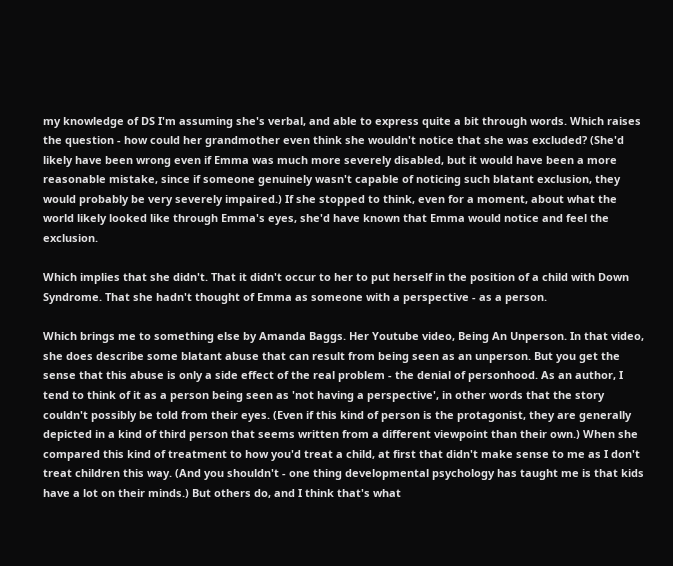my knowledge of DS I'm assuming she's verbal, and able to express quite a bit through words. Which raises the question - how could her grandmother even think she wouldn't notice that she was excluded? (She'd likely have been wrong even if Emma was much more severely disabled, but it would have been a more reasonable mistake, since if someone genuinely wasn't capable of noticing such blatant exclusion, they would probably be very severely impaired.) If she stopped to think, even for a moment, about what the world likely looked like through Emma's eyes, she'd have known that Emma would notice and feel the exclusion.

Which implies that she didn't. That it didn't occur to her to put herself in the position of a child with Down Syndrome. That she hadn't thought of Emma as someone with a perspective - as a person.

Which brings me to something else by Amanda Baggs. Her Youtube video, Being An Unperson. In that video, she does describe some blatant abuse that can result from being seen as an unperson. But you get the sense that this abuse is only a side effect of the real problem - the denial of personhood. As an author, I tend to think of it as a person being seen as 'not having a perspective', in other words that the story couldn't possibly be told from their eyes. (Even if this kind of person is the protagonist, they are generally depicted in a kind of third person that seems written from a different viewpoint than their own.) When she compared this kind of treatment to how you'd treat a child, at first that didn't make sense to me as I don't treat children this way. (And you shouldn't - one thing developmental psychology has taught me is that kids have a lot on their minds.) But others do, and I think that's what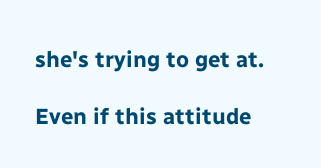she's trying to get at.

Even if this attitude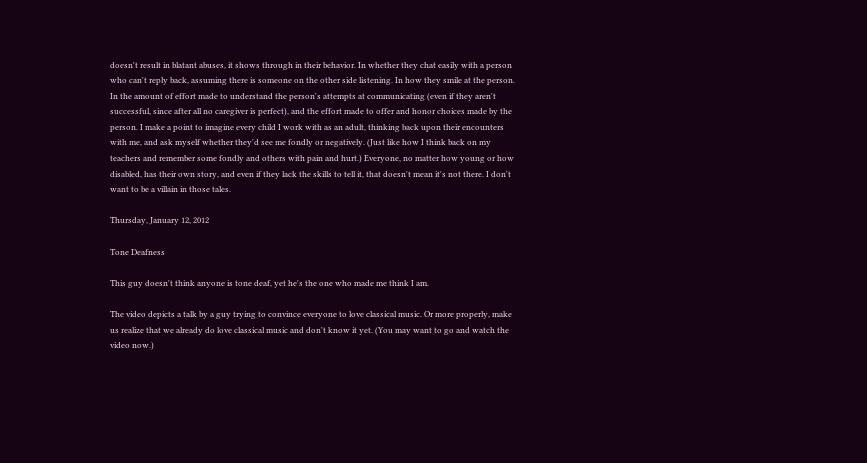doesn't result in blatant abuses, it shows through in their behavior. In whether they chat easily with a person who can't reply back, assuming there is someone on the other side listening. In how they smile at the person. In the amount of effort made to understand the person's attempts at communicating (even if they aren't successful, since after all no caregiver is perfect), and the effort made to offer and honor choices made by the person. I make a point to imagine every child I work with as an adult, thinking back upon their encounters with me, and ask myself whether they'd see me fondly or negatively. (Just like how I think back on my teachers and remember some fondly and others with pain and hurt.) Everyone, no matter how young or how disabled, has their own story, and even if they lack the skills to tell it, that doesn't mean it's not there. I don't want to be a villain in those tales.

Thursday, January 12, 2012

Tone Deafness

This guy doesn't think anyone is tone deaf, yet he's the one who made me think I am.

The video depicts a talk by a guy trying to convince everyone to love classical music. Or more properly, make us realize that we already do love classical music and don't know it yet. (You may want to go and watch the video now.)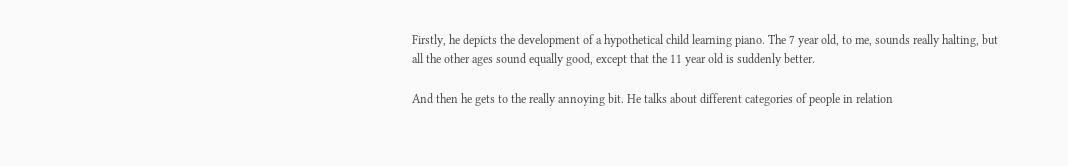Firstly, he depicts the development of a hypothetical child learning piano. The 7 year old, to me, sounds really halting, but all the other ages sound equally good, except that the 11 year old is suddenly better.

And then he gets to the really annoying bit. He talks about different categories of people in relation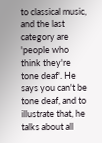to classical music, and the last category are 'people who think they're tone deaf'. He says you can't be tone deaf, and to illustrate that, he talks about all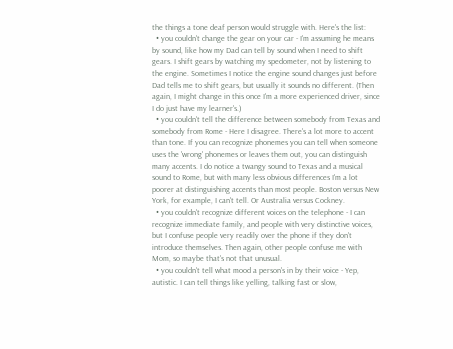the things a tone deaf person would struggle with. Here's the list:
  • you couldn't change the gear on your car - I'm assuming he means by sound, like how my Dad can tell by sound when I need to shift gears. I shift gears by watching my spedometer, not by listening to the engine. Sometimes I notice the engine sound changes just before Dad tells me to shift gears, but usually it sounds no different. (Then again, I might change in this once I'm a more experienced driver, since I do just have my learner's.)
  • you couldn't tell the difference between somebody from Texas and somebody from Rome - Here I disagree. There's a lot more to accent than tone. If you can recognize phonemes you can tell when someone uses the 'wrong' phonemes or leaves them out, you can distinguish many accents. I do notice a twangy sound to Texas and a musical sound to Rome, but with many less obvious differences I'm a lot poorer at distinguishing accents than most people. Boston versus New York, for example, I can't tell. Or Australia versus Cockney.
  • you couldn't recognize different voices on the telephone - I can recognize immediate family, and people with very distinctive voices, but I confuse people very readily over the phone if they don't introduce themselves. Then again, other people confuse me with Mom, so maybe that's not that unusual.
  • you couldn't tell what mood a person's in by their voice - Yep, autistic. I can tell things like yelling, talking fast or slow,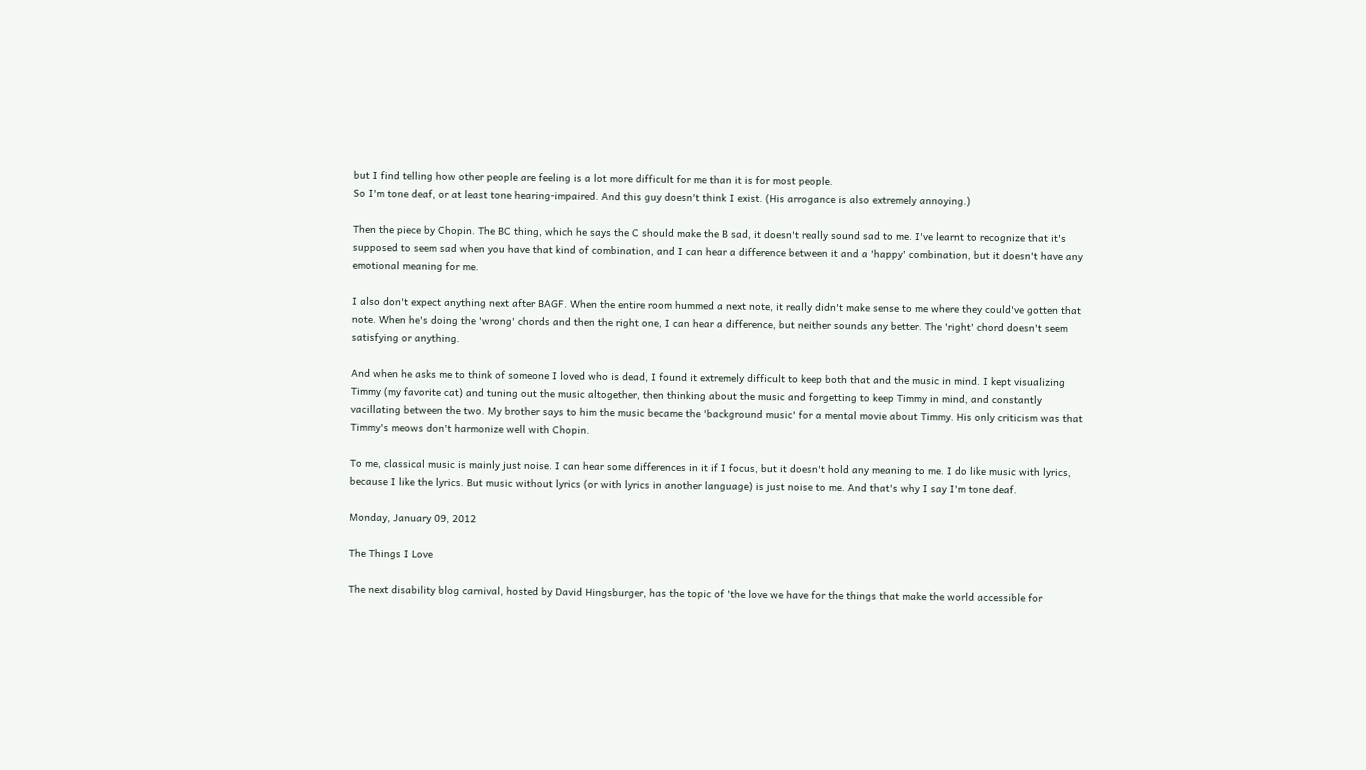but I find telling how other people are feeling is a lot more difficult for me than it is for most people.
So I'm tone deaf, or at least tone hearing-impaired. And this guy doesn't think I exist. (His arrogance is also extremely annoying.)

Then the piece by Chopin. The BC thing, which he says the C should make the B sad, it doesn't really sound sad to me. I've learnt to recognize that it's supposed to seem sad when you have that kind of combination, and I can hear a difference between it and a 'happy' combination, but it doesn't have any emotional meaning for me.

I also don't expect anything next after BAGF. When the entire room hummed a next note, it really didn't make sense to me where they could've gotten that note. When he's doing the 'wrong' chords and then the right one, I can hear a difference, but neither sounds any better. The 'right' chord doesn't seem satisfying or anything.

And when he asks me to think of someone I loved who is dead, I found it extremely difficult to keep both that and the music in mind. I kept visualizing Timmy (my favorite cat) and tuning out the music altogether, then thinking about the music and forgetting to keep Timmy in mind, and constantly vacillating between the two. My brother says to him the music became the 'background music' for a mental movie about Timmy. His only criticism was that Timmy's meows don't harmonize well with Chopin.

To me, classical music is mainly just noise. I can hear some differences in it if I focus, but it doesn't hold any meaning to me. I do like music with lyrics, because I like the lyrics. But music without lyrics (or with lyrics in another language) is just noise to me. And that's why I say I'm tone deaf.

Monday, January 09, 2012

The Things I Love

The next disability blog carnival, hosted by David Hingsburger, has the topic of 'the love we have for the things that make the world accessible for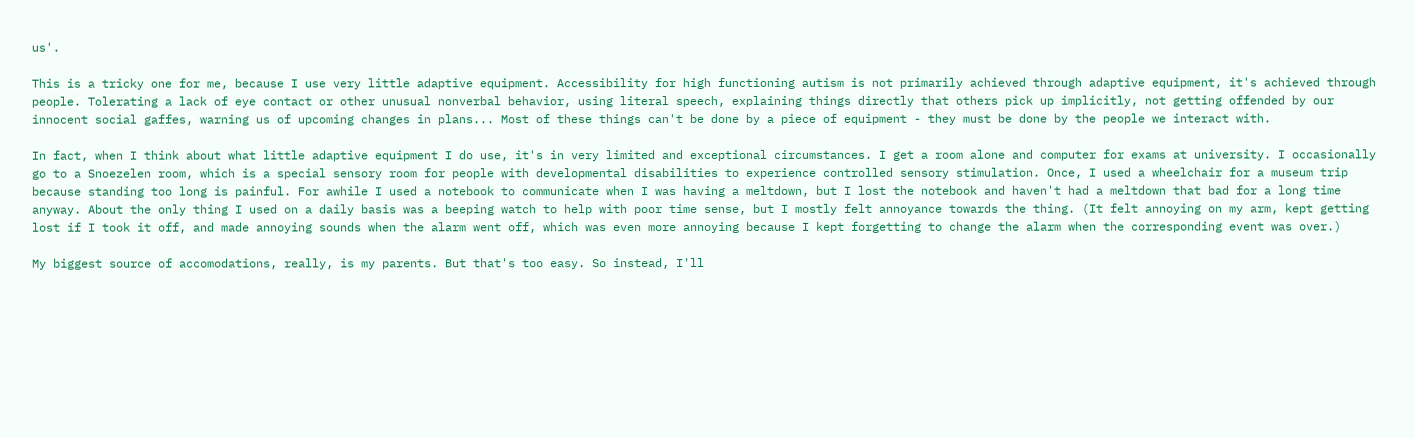us'.

This is a tricky one for me, because I use very little adaptive equipment. Accessibility for high functioning autism is not primarily achieved through adaptive equipment, it's achieved through people. Tolerating a lack of eye contact or other unusual nonverbal behavior, using literal speech, explaining things directly that others pick up implicitly, not getting offended by our innocent social gaffes, warning us of upcoming changes in plans... Most of these things can't be done by a piece of equipment - they must be done by the people we interact with.

In fact, when I think about what little adaptive equipment I do use, it's in very limited and exceptional circumstances. I get a room alone and computer for exams at university. I occasionally go to a Snoezelen room, which is a special sensory room for people with developmental disabilities to experience controlled sensory stimulation. Once, I used a wheelchair for a museum trip because standing too long is painful. For awhile I used a notebook to communicate when I was having a meltdown, but I lost the notebook and haven't had a meltdown that bad for a long time anyway. About the only thing I used on a daily basis was a beeping watch to help with poor time sense, but I mostly felt annoyance towards the thing. (It felt annoying on my arm, kept getting lost if I took it off, and made annoying sounds when the alarm went off, which was even more annoying because I kept forgetting to change the alarm when the corresponding event was over.)

My biggest source of accomodations, really, is my parents. But that's too easy. So instead, I'll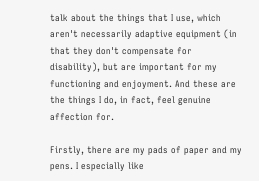talk about the things that I use, which aren't necessarily adaptive equipment (in that they don't compensate for disability), but are important for my functioning and enjoyment. And these are the things I do, in fact, feel genuine affection for.

Firstly, there are my pads of paper and my pens. I especially like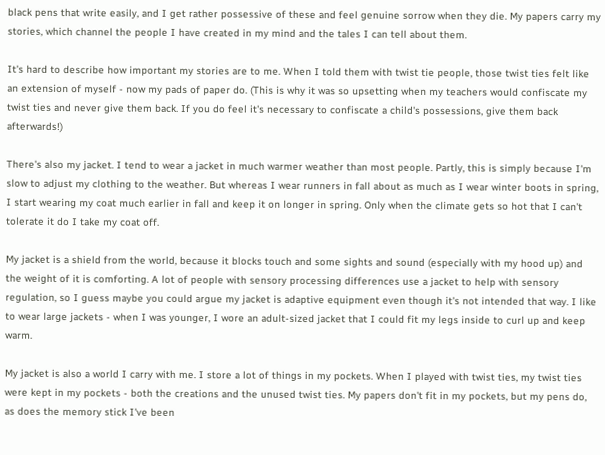black pens that write easily, and I get rather possessive of these and feel genuine sorrow when they die. My papers carry my stories, which channel the people I have created in my mind and the tales I can tell about them.

It's hard to describe how important my stories are to me. When I told them with twist tie people, those twist ties felt like an extension of myself - now my pads of paper do. (This is why it was so upsetting when my teachers would confiscate my twist ties and never give them back. If you do feel it's necessary to confiscate a child's possessions, give them back afterwards!)

There's also my jacket. I tend to wear a jacket in much warmer weather than most people. Partly, this is simply because I'm slow to adjust my clothing to the weather. But whereas I wear runners in fall about as much as I wear winter boots in spring, I start wearing my coat much earlier in fall and keep it on longer in spring. Only when the climate gets so hot that I can't tolerate it do I take my coat off.

My jacket is a shield from the world, because it blocks touch and some sights and sound (especially with my hood up) and the weight of it is comforting. A lot of people with sensory processing differences use a jacket to help with sensory regulation, so I guess maybe you could argue my jacket is adaptive equipment even though it's not intended that way. I like to wear large jackets - when I was younger, I wore an adult-sized jacket that I could fit my legs inside to curl up and keep warm.

My jacket is also a world I carry with me. I store a lot of things in my pockets. When I played with twist ties, my twist ties were kept in my pockets - both the creations and the unused twist ties. My papers don't fit in my pockets, but my pens do, as does the memory stick I've been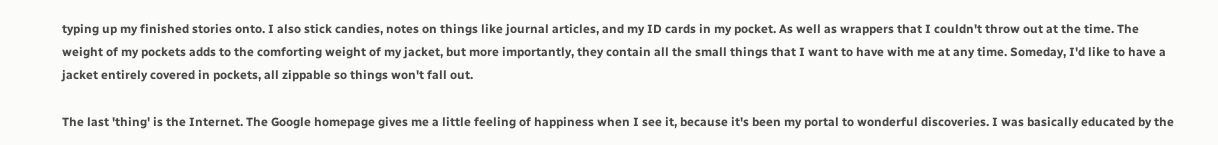typing up my finished stories onto. I also stick candies, notes on things like journal articles, and my ID cards in my pocket. As well as wrappers that I couldn't throw out at the time. The weight of my pockets adds to the comforting weight of my jacket, but more importantly, they contain all the small things that I want to have with me at any time. Someday, I'd like to have a jacket entirely covered in pockets, all zippable so things won't fall out.

The last 'thing' is the Internet. The Google homepage gives me a little feeling of happiness when I see it, because it's been my portal to wonderful discoveries. I was basically educated by the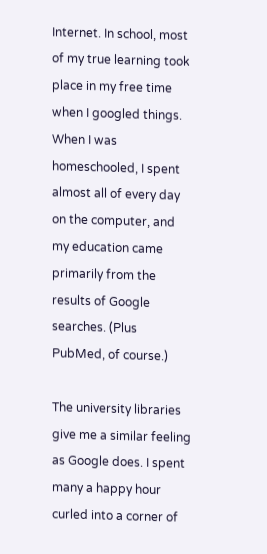Internet. In school, most of my true learning took place in my free time when I googled things. When I was homeschooled, I spent almost all of every day on the computer, and my education came primarily from the results of Google searches. (Plus PubMed, of course.)

The university libraries give me a similar feeling as Google does. I spent many a happy hour curled into a corner of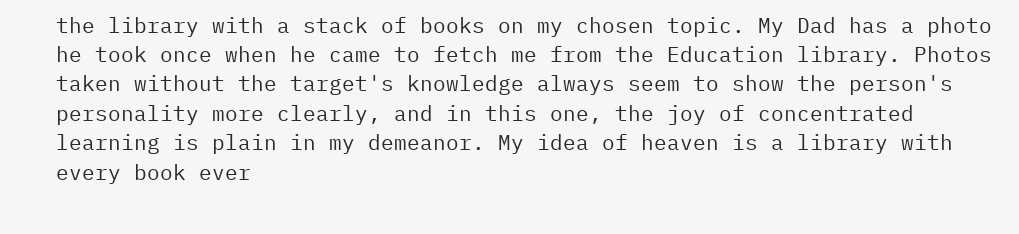the library with a stack of books on my chosen topic. My Dad has a photo he took once when he came to fetch me from the Education library. Photos taken without the target's knowledge always seem to show the person's personality more clearly, and in this one, the joy of concentrated learning is plain in my demeanor. My idea of heaven is a library with every book ever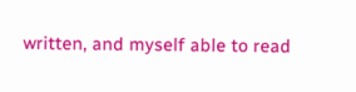written, and myself able to read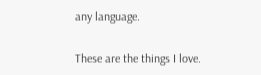any language.

These are the things I love.